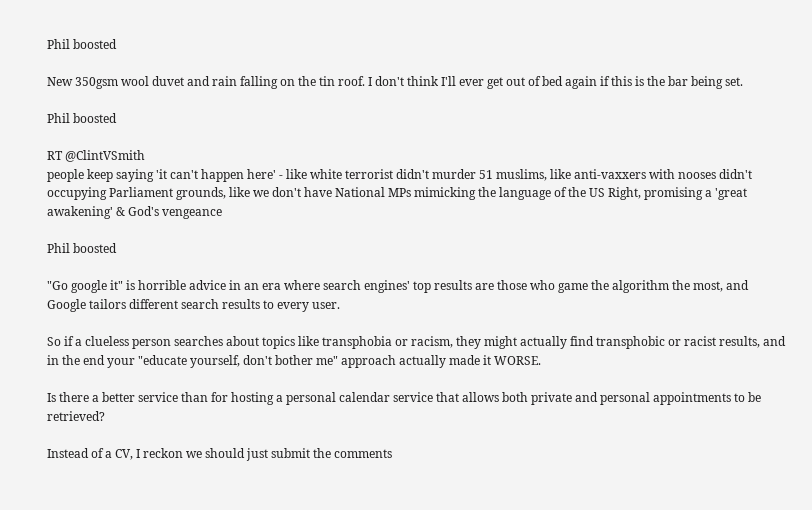Phil boosted

New 350gsm wool duvet and rain falling on the tin roof. I don't think I'll ever get out of bed again if this is the bar being set.

Phil boosted

RT @ClintVSmith
people keep saying 'it can't happen here' - like white terrorist didn't murder 51 muslims, like anti-vaxxers with nooses didn't occupying Parliament grounds, like we don't have National MPs mimicking the language of the US Right, promising a 'great awakening' & God's vengeance

Phil boosted

"Go google it" is horrible advice in an era where search engines' top results are those who game the algorithm the most, and Google tailors different search results to every user.

So if a clueless person searches about topics like transphobia or racism, they might actually find transphobic or racist results, and in the end your "educate yourself, don't bother me" approach actually made it WORSE.

Is there a better service than for hosting a personal calendar service that allows both private and personal appointments to be retrieved?

Instead of a CV, I reckon we should just submit the comments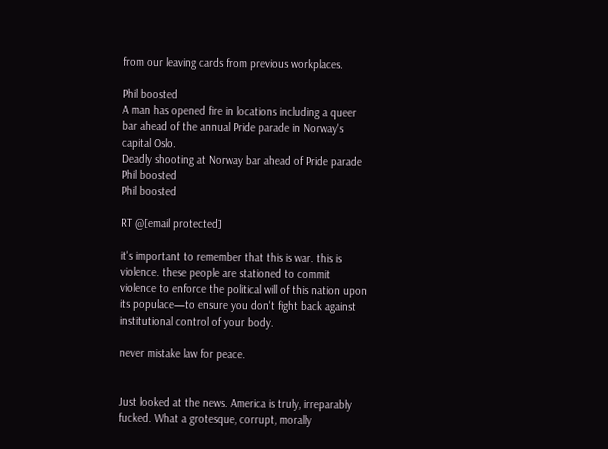from our leaving cards from previous workplaces.

Phil boosted
A man has opened fire in locations including a queer bar ahead of the annual Pride parade in Norway's capital Oslo.
Deadly shooting at Norway bar ahead of Pride parade
Phil boosted
Phil boosted

RT @[email protected]

it's important to remember that this is war. this is violence. these people are stationed to commit violence to enforce the political will of this nation upon its populace—to ensure you don't fight back against institutional control of your body.

never mistake law for peace.


Just looked at the news. America is truly, irreparably fucked. What a grotesque, corrupt, morally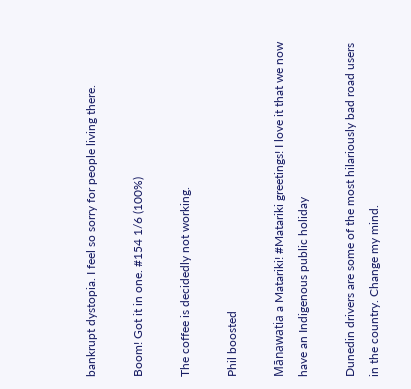bankrupt dystopia. I feel so sorry for people living there.

Boom! Got it in one. #154 1/6 (100%)

The coffee is decidedly not working.

Phil boosted

Mānawatia a Matariki! #Matariki greetings! I love it that we now have an Indigenous public holiday

Dunedin drivers are some of the most hilariously bad road users in the country. Change my mind.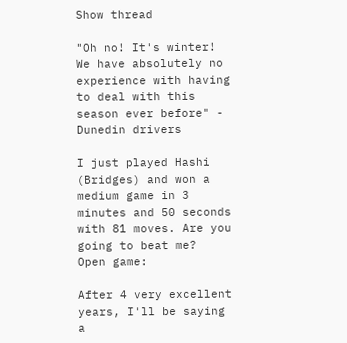Show thread

"Oh no! It's winter! We have absolutely no experience with having to deal with this season ever before" - Dunedin drivers

I just played Hashi (Bridges) and won a medium game in 3 minutes and 50 seconds with 81 moves. Are you going to beat me?
Open game:

After 4 very excellent years, I'll be saying a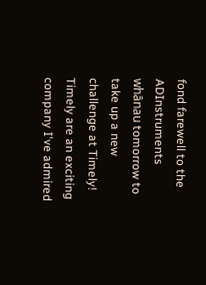fond farewell to the ADInstruments whānau tomorrow to take up a new challenge at Timely! Timely are an exciting company I've admired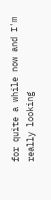for quite a while now and I'm really looking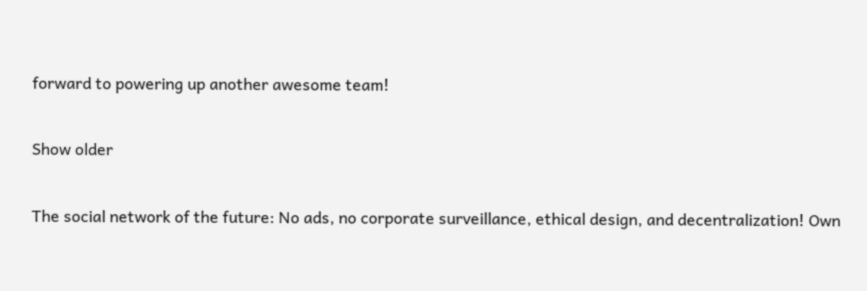forward to powering up another awesome team!

Show older

The social network of the future: No ads, no corporate surveillance, ethical design, and decentralization! Own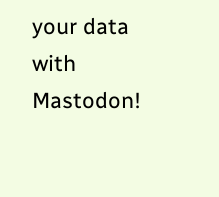your data with Mastodon!